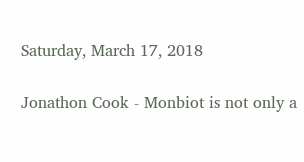Saturday, March 17, 2018

Jonathon Cook - Monbiot is not only a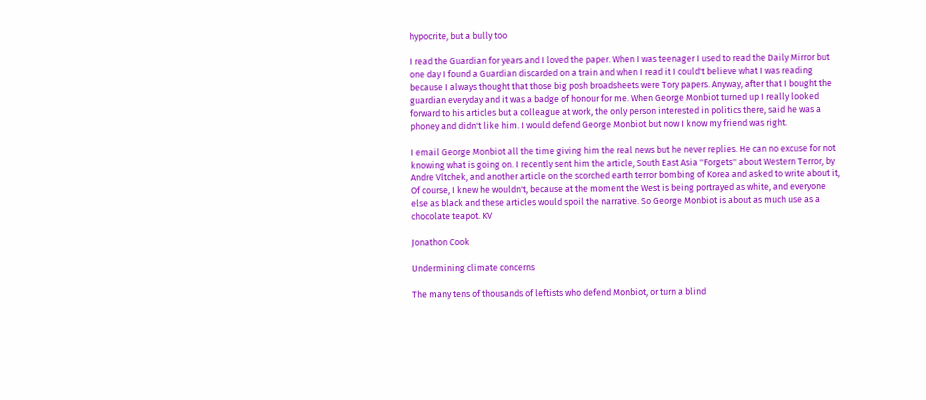hypocrite, but a bully too

I read the Guardian for years and I loved the paper. When I was teenager I used to read the Daily Mirror but one day I found a Guardian discarded on a train and when I read it I could't believe what I was reading because I always thought that those big posh broadsheets were Tory papers. Anyway, after that I bought the guardian everyday and it was a badge of honour for me. When George Monbiot turned up I really looked forward to his articles but a colleague at work, the only person interested in politics there, said he was a phoney and didn't like him. I would defend George Monbiot but now I know my friend was right.

I email George Monbiot all the time giving him the real news but he never replies. He can no excuse for not knowing what is going on. I recently sent him the article, South East Asia ''Forgets'' about Western Terror, by Andre Vltchek, and another article on the scorched earth terror bombing of Korea and asked to write about it,  Of course, I knew he wouldn't, because at the moment the West is being portrayed as white, and everyone else as black and these articles would spoil the narrative. So George Monbiot is about as much use as a chocolate teapot. KV

Jonathon Cook

Undermining climate concerns

The many tens of thousands of leftists who defend Monbiot, or turn a blind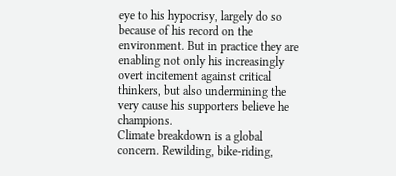eye to his hypocrisy, largely do so because of his record on the environment. But in practice they are enabling not only his increasingly overt incitement against critical thinkers, but also undermining the very cause his supporters believe he champions.
Climate breakdown is a global concern. Rewilding, bike-riding,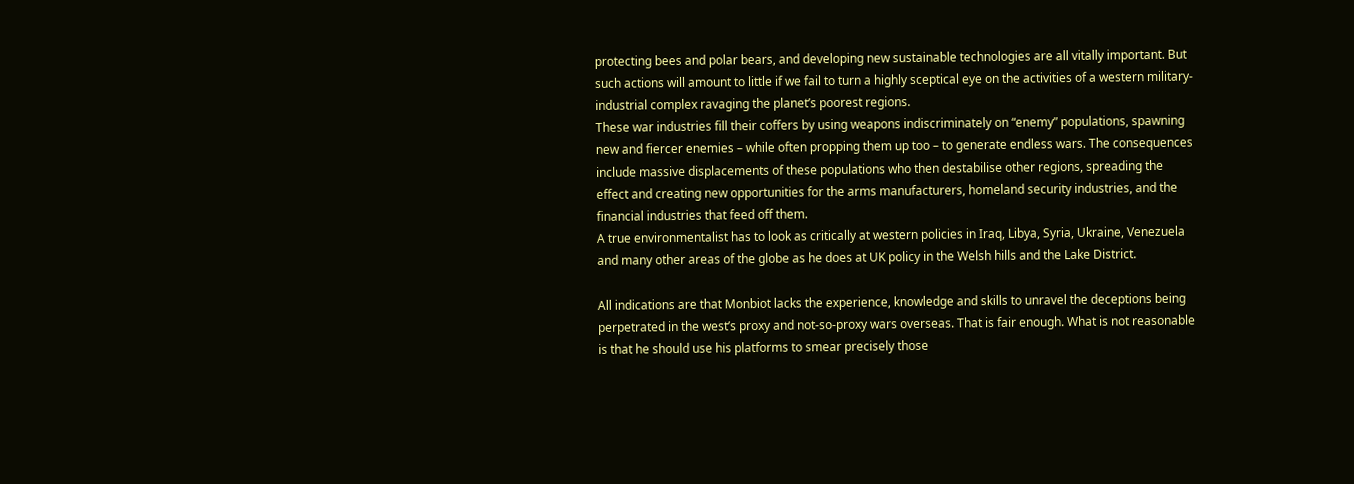protecting bees and polar bears, and developing new sustainable technologies are all vitally important. But such actions will amount to little if we fail to turn a highly sceptical eye on the activities of a western military-industrial complex ravaging the planet’s poorest regions.
These war industries fill their coffers by using weapons indiscriminately on “enemy” populations, spawning new and fiercer enemies – while often propping them up too – to generate endless wars. The consequences include massive displacements of these populations who then destabilise other regions, spreading the effect and creating new opportunities for the arms manufacturers, homeland security industries, and the financial industries that feed off them.
A true environmentalist has to look as critically at western policies in Iraq, Libya, Syria, Ukraine, Venezuela and many other areas of the globe as he does at UK policy in the Welsh hills and the Lake District.

All indications are that Monbiot lacks the experience, knowledge and skills to unravel the deceptions being perpetrated in the west’s proxy and not-so-proxy wars overseas. That is fair enough. What is not reasonable is that he should use his platforms to smear precisely those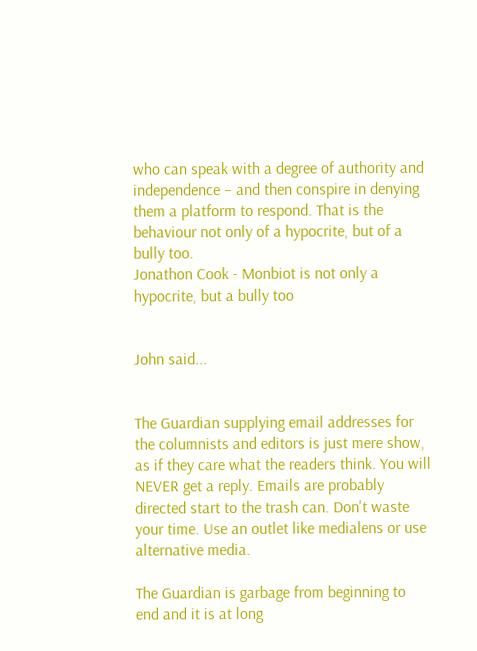who can speak with a degree of authority and independence – and then conspire in denying them a platform to respond. That is the behaviour not only of a hypocrite, but of a bully too.
Jonathon Cook - Monbiot is not only a hypocrite, but a bully too


John said...


The Guardian supplying email addresses for the columnists and editors is just mere show, as if they care what the readers think. You will NEVER get a reply. Emails are probably directed start to the trash can. Don't waste your time. Use an outlet like medialens or use alternative media.

The Guardian is garbage from beginning to end and it is at long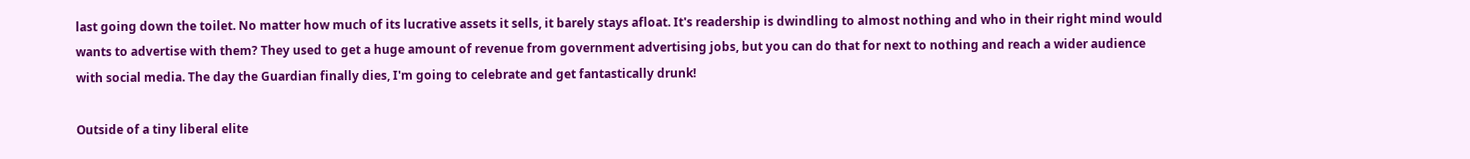last going down the toilet. No matter how much of its lucrative assets it sells, it barely stays afloat. It's readership is dwindling to almost nothing and who in their right mind would wants to advertise with them? They used to get a huge amount of revenue from government advertising jobs, but you can do that for next to nothing and reach a wider audience with social media. The day the Guardian finally dies, I'm going to celebrate and get fantastically drunk!

Outside of a tiny liberal elite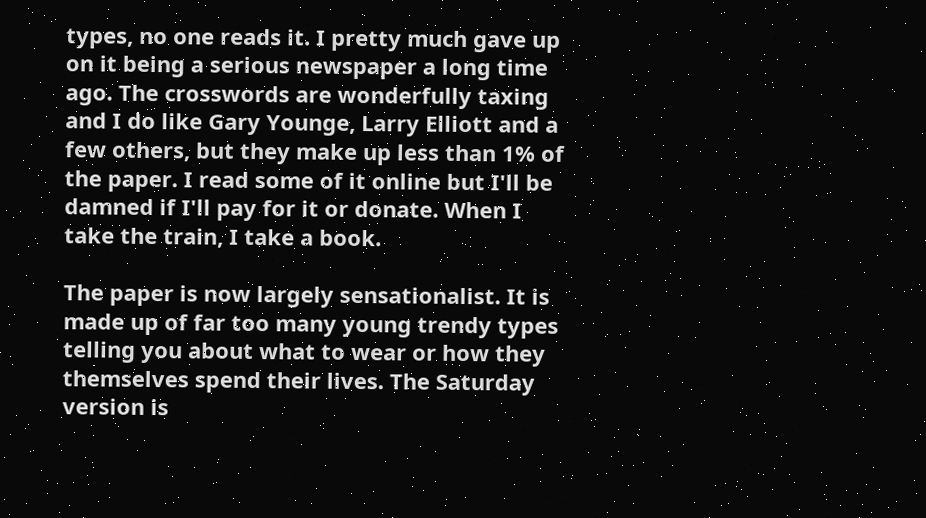types, no one reads it. I pretty much gave up on it being a serious newspaper a long time ago. The crosswords are wonderfully taxing and I do like Gary Younge, Larry Elliott and a few others, but they make up less than 1% of the paper. I read some of it online but I'll be damned if I'll pay for it or donate. When I take the train, I take a book.

The paper is now largely sensationalist. It is made up of far too many young trendy types telling you about what to wear or how they themselves spend their lives. The Saturday version is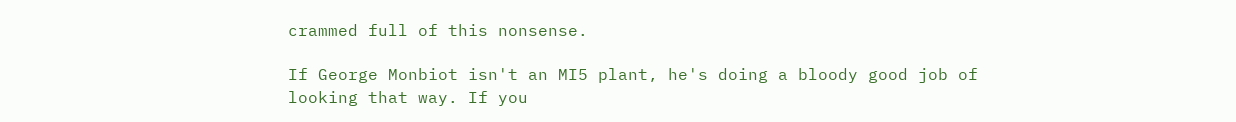crammed full of this nonsense.

If George Monbiot isn't an MI5 plant, he's doing a bloody good job of looking that way. If you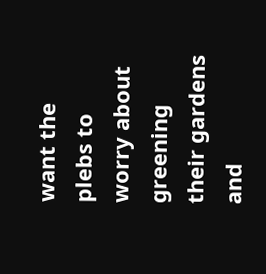want the plebs to worry about greening their gardens and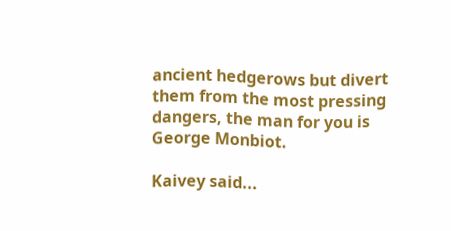ancient hedgerows but divert them from the most pressing dangers, the man for you is George Monbiot.

Kaivey said...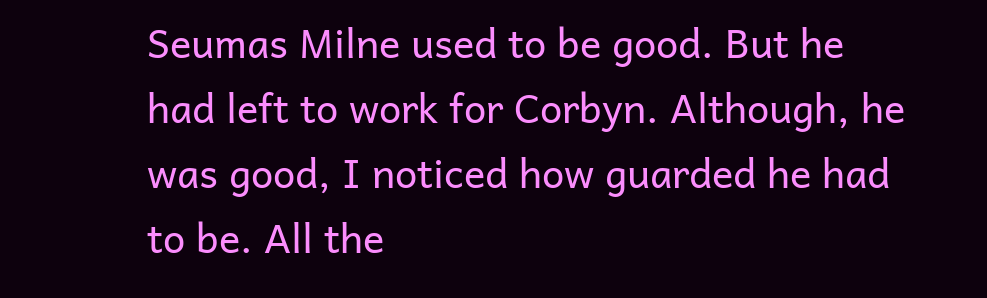Seumas Milne used to be good. But he had left to work for Corbyn. Although, he was good, I noticed how guarded he had to be. All the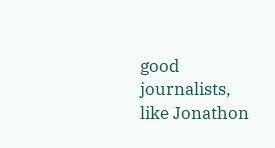good journalists, like Jonathon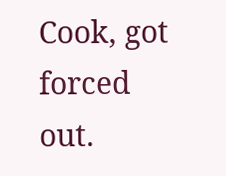Cook, got forced out.